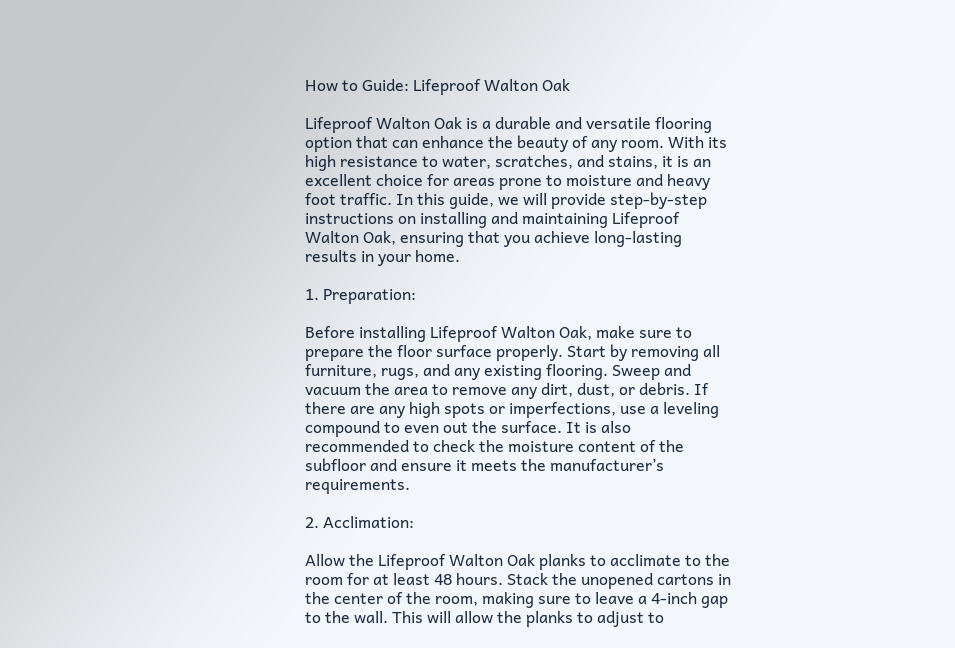How to Guide: Lifeproof Walton Oak

Lifeproof Walton Oak is a durable and versatile flooring option that can enhance the beauty of any room. With its high resistance to water, scratches, and stains, it is an excellent choice for areas prone to moisture and heavy foot traffic. In this guide, we will provide step-by-step instructions on installing and maintaining Lifeproof Walton Oak, ensuring that you achieve long-lasting results in your home.

1. Preparation:

Before installing Lifeproof Walton Oak, make sure to prepare the floor surface properly. Start by removing all furniture, rugs, and any existing flooring. Sweep and vacuum the area to remove any dirt, dust, or debris. If there are any high spots or imperfections, use a leveling compound to even out the surface. It is also recommended to check the moisture content of the subfloor and ensure it meets the manufacturer’s requirements.

2. Acclimation:

Allow the Lifeproof Walton Oak planks to acclimate to the room for at least 48 hours. Stack the unopened cartons in the center of the room, making sure to leave a 4-inch gap to the wall. This will allow the planks to adjust to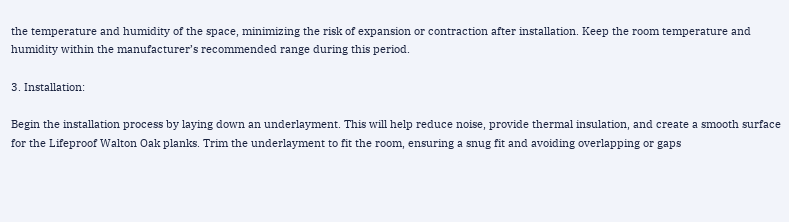the temperature and humidity of the space, minimizing the risk of expansion or contraction after installation. Keep the room temperature and humidity within the manufacturer’s recommended range during this period.

3. Installation:

Begin the installation process by laying down an underlayment. This will help reduce noise, provide thermal insulation, and create a smooth surface for the Lifeproof Walton Oak planks. Trim the underlayment to fit the room, ensuring a snug fit and avoiding overlapping or gaps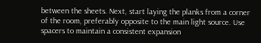between the sheets. Next, start laying the planks from a corner of the room, preferably opposite to the main light source. Use spacers to maintain a consistent expansion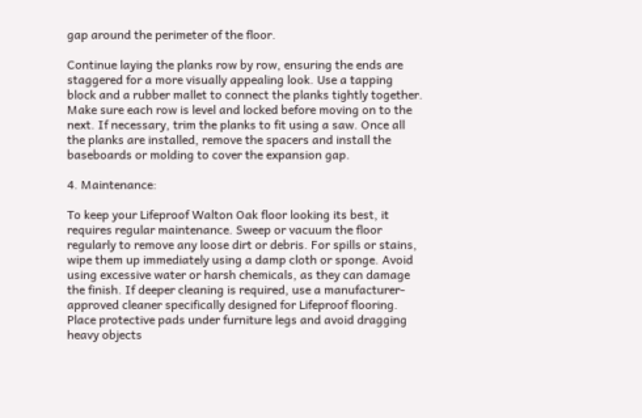gap around the perimeter of the floor.

Continue laying the planks row by row, ensuring the ends are staggered for a more visually appealing look. Use a tapping block and a rubber mallet to connect the planks tightly together. Make sure each row is level and locked before moving on to the next. If necessary, trim the planks to fit using a saw. Once all the planks are installed, remove the spacers and install the baseboards or molding to cover the expansion gap.

4. Maintenance:

To keep your Lifeproof Walton Oak floor looking its best, it requires regular maintenance. Sweep or vacuum the floor regularly to remove any loose dirt or debris. For spills or stains, wipe them up immediately using a damp cloth or sponge. Avoid using excessive water or harsh chemicals, as they can damage the finish. If deeper cleaning is required, use a manufacturer-approved cleaner specifically designed for Lifeproof flooring. Place protective pads under furniture legs and avoid dragging heavy objects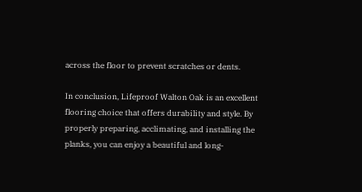across the floor to prevent scratches or dents.

In conclusion, Lifeproof Walton Oak is an excellent flooring choice that offers durability and style. By properly preparing, acclimating, and installing the planks, you can enjoy a beautiful and long-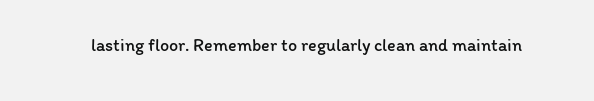lasting floor. Remember to regularly clean and maintain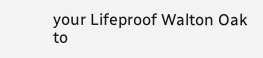your Lifeproof Walton Oak to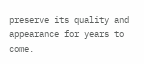preserve its quality and appearance for years to come.